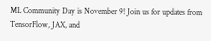ML Community Day is November 9! Join us for updates from TensorFlow, JAX, and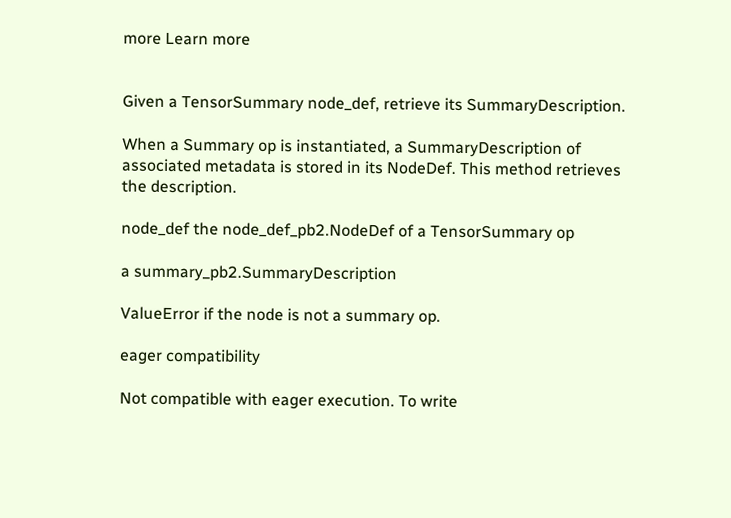more Learn more


Given a TensorSummary node_def, retrieve its SummaryDescription.

When a Summary op is instantiated, a SummaryDescription of associated metadata is stored in its NodeDef. This method retrieves the description.

node_def the node_def_pb2.NodeDef of a TensorSummary op

a summary_pb2.SummaryDescription

ValueError if the node is not a summary op.

eager compatibility

Not compatible with eager execution. To write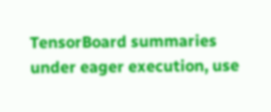TensorBoard summaries under eager execution, use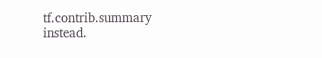tf.contrib.summary instead.